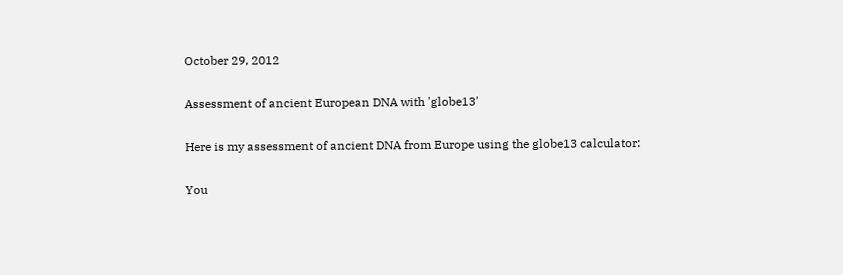October 29, 2012

Assessment of ancient European DNA with 'globe13'

Here is my assessment of ancient DNA from Europe using the globe13 calculator:

You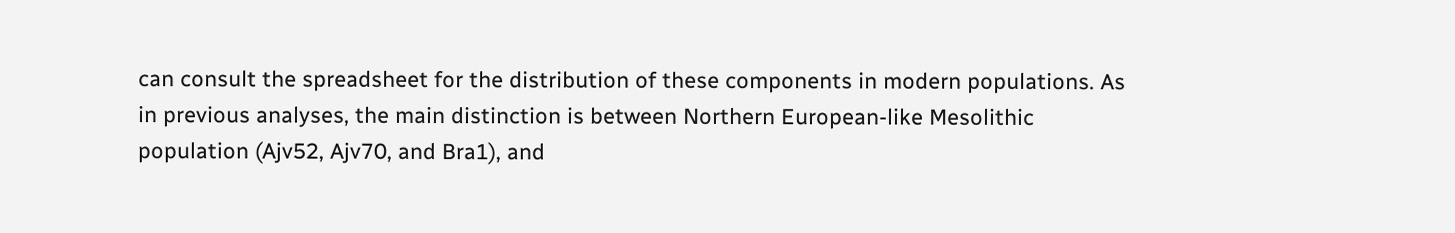can consult the spreadsheet for the distribution of these components in modern populations. As in previous analyses, the main distinction is between Northern European-like Mesolithic population (Ajv52, Ajv70, and Bra1), and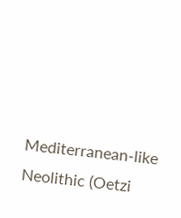Mediterranean-like Neolithic (Oetzi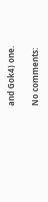and Gok4) one.

No comments: